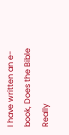I have written an e-book, Does the Bible Really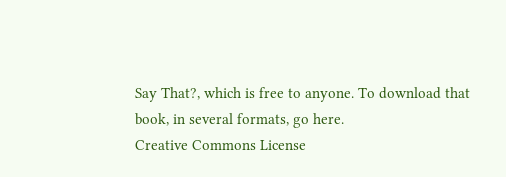Say That?, which is free to anyone. To download that book, in several formats, go here.
Creative Commons License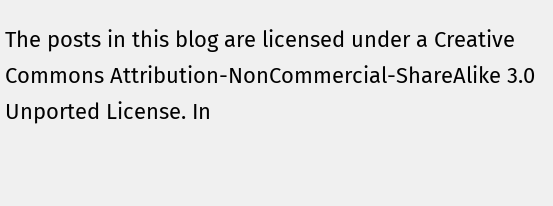The posts in this blog are licensed under a Creative Commons Attribution-NonCommercial-ShareAlike 3.0 Unported License. In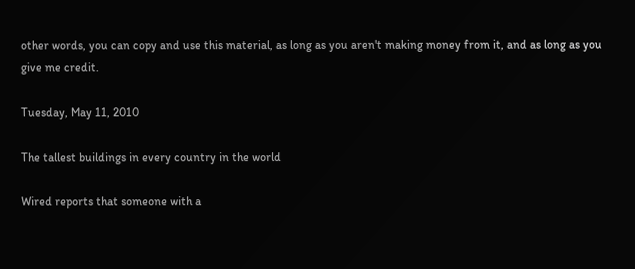other words, you can copy and use this material, as long as you aren't making money from it, and as long as you give me credit.

Tuesday, May 11, 2010

The tallest buildings in every country in the world

Wired reports that someone with a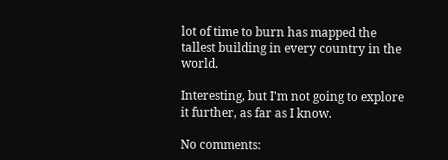lot of time to burn has mapped the tallest building in every country in the world.

Interesting, but I'm not going to explore it further, as far as I know.

No comments: